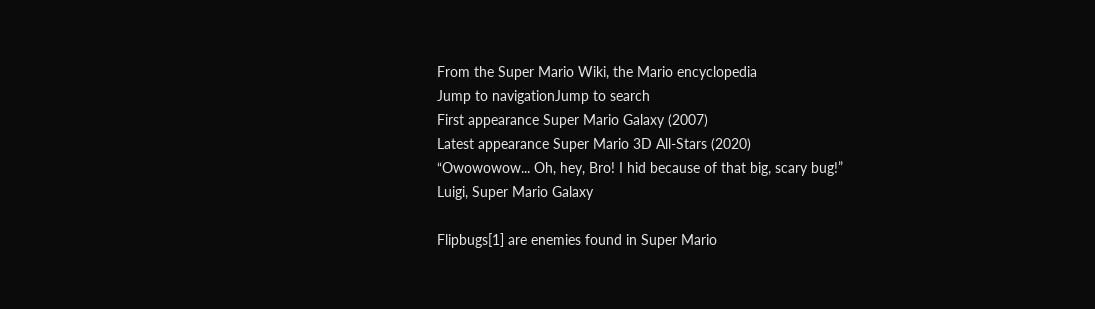From the Super Mario Wiki, the Mario encyclopedia
Jump to navigationJump to search
First appearance Super Mario Galaxy (2007)
Latest appearance Super Mario 3D All-Stars (2020)
“Owowowow... Oh, hey, Bro! I hid because of that big, scary bug!”
Luigi, Super Mario Galaxy

Flipbugs[1] are enemies found in Super Mario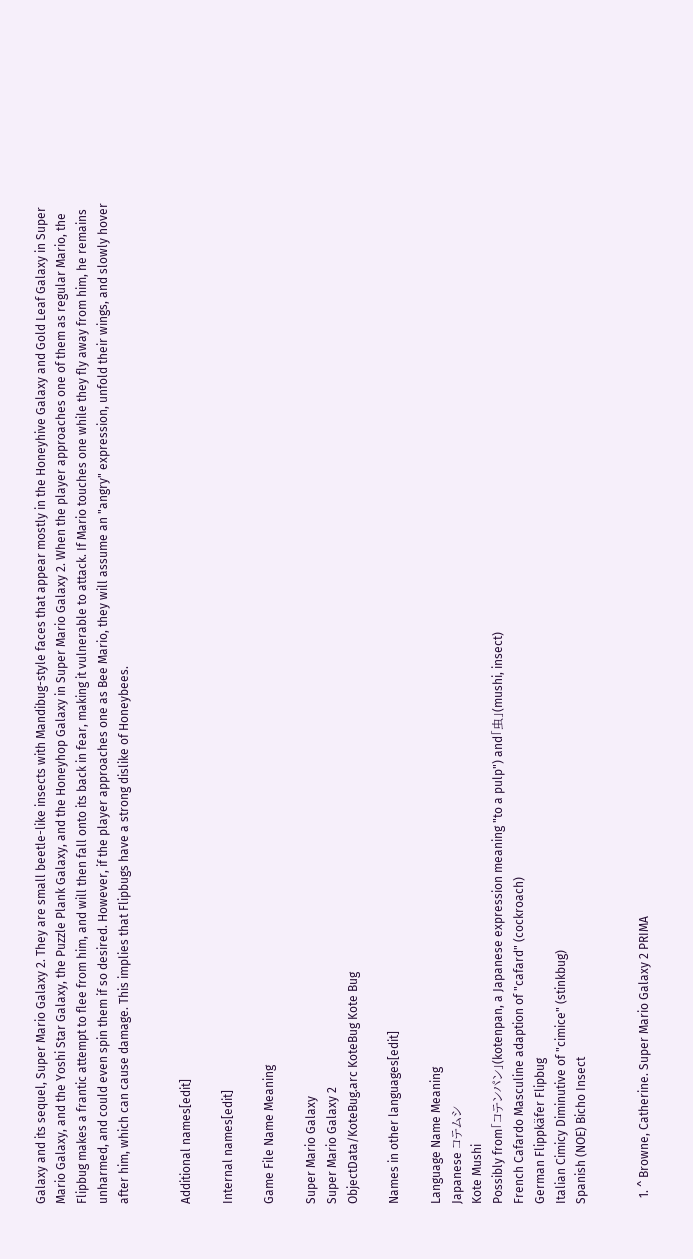Galaxy and its sequel, Super Mario Galaxy 2. They are small beetle-like insects with Mandibug-style faces that appear mostly in the Honeyhive Galaxy and Gold Leaf Galaxy in Super Mario Galaxy, and the Yoshi Star Galaxy, the Puzzle Plank Galaxy, and the Honeyhop Galaxy in Super Mario Galaxy 2. When the player approaches one of them as regular Mario, the Flipbug makes a frantic attempt to flee from him, and will then fall onto its back in fear, making it vulnerable to attack. If Mario touches one while they fly away from him, he remains unharmed, and could even spin them if so desired. However, if the player approaches one as Bee Mario, they will assume an "angry" expression, unfold their wings, and slowly hover after him, which can cause damage. This implies that Flipbugs have a strong dislike of Honeybees.


Additional names[edit]

Internal names[edit]

Game File Name Meaning

Super Mario Galaxy
Super Mario Galaxy 2
ObjectData/KoteBug.arc KoteBug Kote Bug

Names in other languages[edit]

Language Name Meaning
Japanese コテムシ
Kote Mushi
Possibly from「コテンパン」(kotenpan, a Japanese expression meaning "to a pulp") and「虫」(mushi, insect)
French Cafardo Masculine adaption of "cafard" (cockroach)
German Flippkäfer Flipbug
Italian Cimicy Diminutive of "cimice" (stinkbug)
Spanish (NOE) Bicho Insect


  1. ^ Browne, Catherine. Super Mario Galaxy 2 PRIMA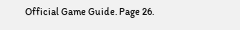Official Game Guide. Page 26.